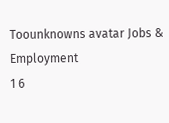Toounknowns avatar Jobs & Employment
1 6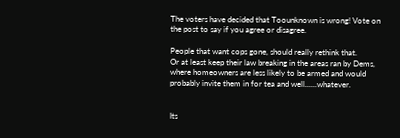The voters have decided that Toounknown is wrong! Vote on the post to say if you agree or disagree.

People that want cops gone, should really rethink that.
Or at least keep their law breaking in the areas ran by Dems, where homeowners are less likely to be armed and would probably invite them in for tea and well......whatever.


Its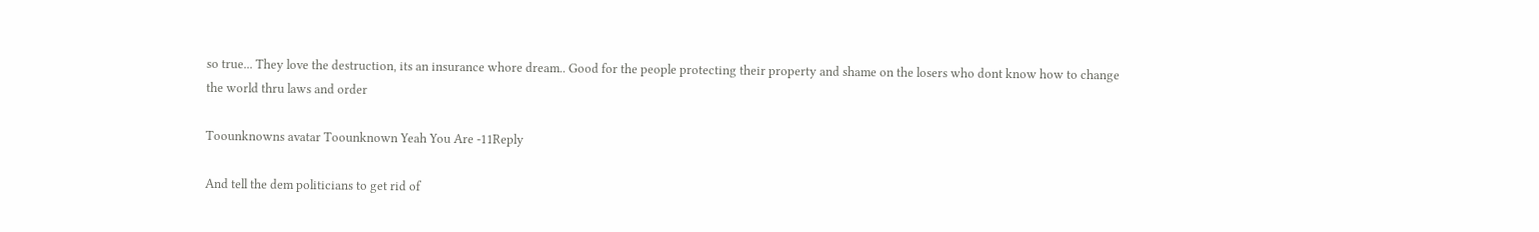so true... They love the destruction, its an insurance whore dream.. Good for the people protecting their property and shame on the losers who dont know how to change the world thru laws and order

Toounknowns avatar Toounknown Yeah You Are -11Reply

And tell the dem politicians to get rid of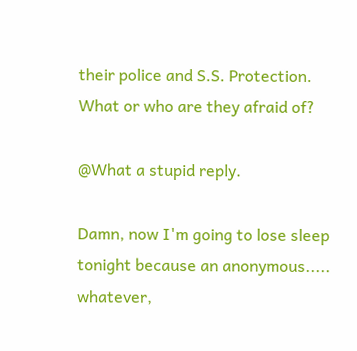their police and S.S. Protection.
What or who are they afraid of?

@What a stupid reply.

Damn, now I'm going to lose sleep tonight because an anonymous..... whatever,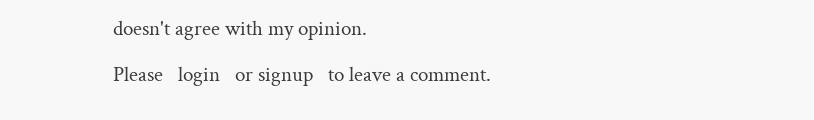doesn't agree with my opinion.

Please   login   or signup   to leave a comment.